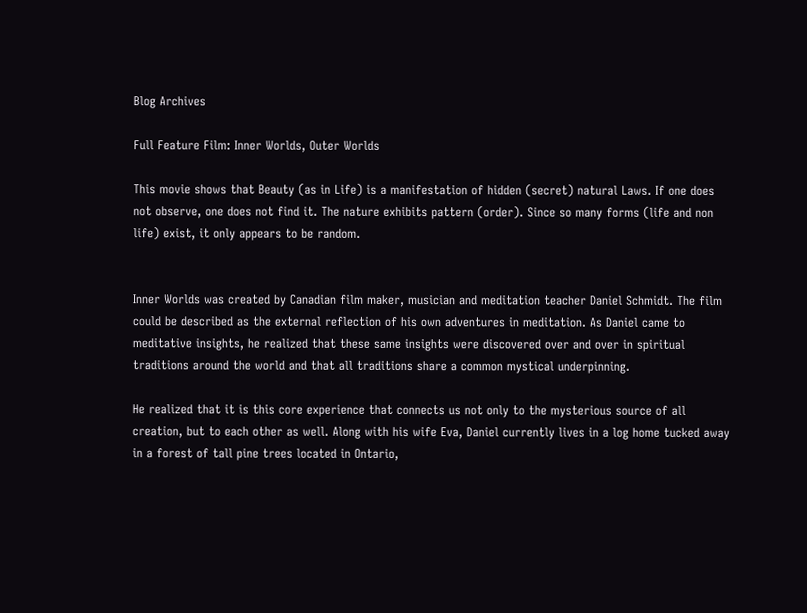Blog Archives

Full Feature Film: Inner Worlds, Outer Worlds

This movie shows that Beauty (as in Life) is a manifestation of hidden (secret) natural Laws. If one does not observe, one does not find it. The nature exhibits pattern (order). Since so many forms (life and non life) exist, it only appears to be random.


Inner Worlds was created by Canadian film maker, musician and meditation teacher Daniel Schmidt. The film could be described as the external reflection of his own adventures in meditation. As Daniel came to meditative insights, he realized that these same insights were discovered over and over in spiritual traditions around the world and that all traditions share a common mystical underpinning.

He realized that it is this core experience that connects us not only to the mysterious source of all creation, but to each other as well. Along with his wife Eva, Daniel currently lives in a log home tucked away in a forest of tall pine trees located in Ontario,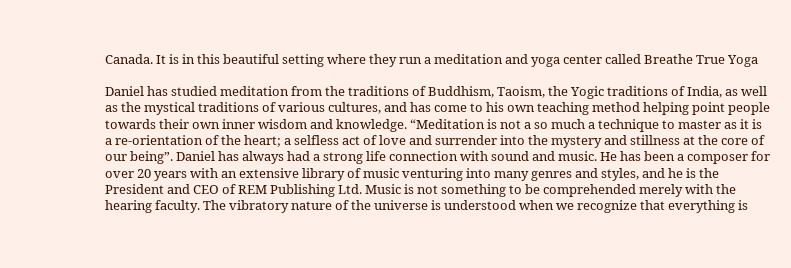Canada. It is in this beautiful setting where they run a meditation and yoga center called Breathe True Yoga

Daniel has studied meditation from the traditions of Buddhism, Taoism, the Yogic traditions of India, as well as the mystical traditions of various cultures, and has come to his own teaching method helping point people towards their own inner wisdom and knowledge. “Meditation is not a so much a technique to master as it is a re-orientation of the heart; a selfless act of love and surrender into the mystery and stillness at the core of our being”. Daniel has always had a strong life connection with sound and music. He has been a composer for over 20 years with an extensive library of music venturing into many genres and styles, and he is the President and CEO of REM Publishing Ltd. Music is not something to be comprehended merely with the hearing faculty. The vibratory nature of the universe is understood when we recognize that everything is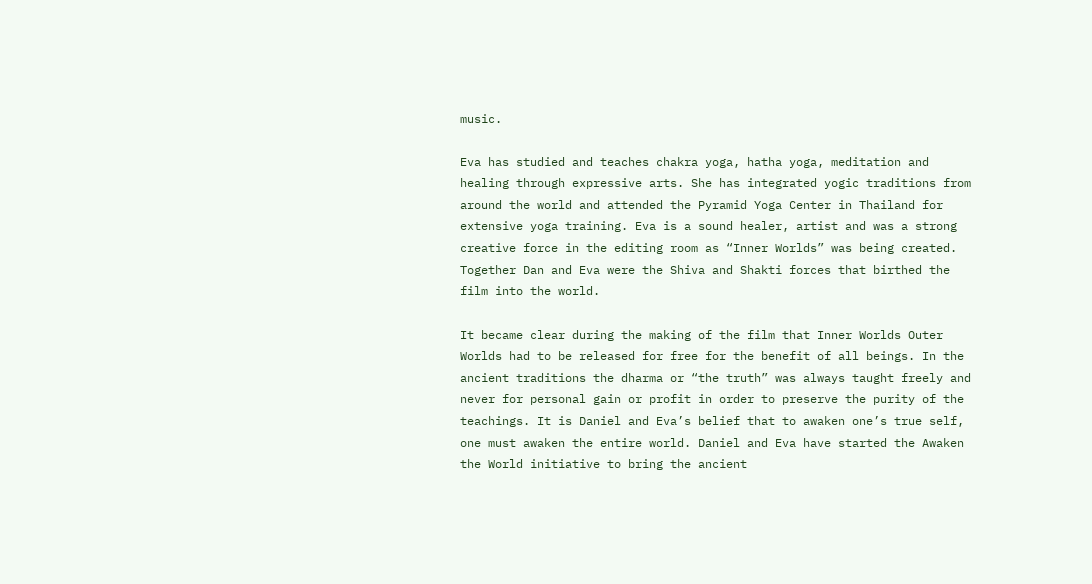music.

Eva has studied and teaches chakra yoga, hatha yoga, meditation and healing through expressive arts. She has integrated yogic traditions from around the world and attended the Pyramid Yoga Center in Thailand for extensive yoga training. Eva is a sound healer, artist and was a strong creative force in the editing room as “Inner Worlds” was being created. Together Dan and Eva were the Shiva and Shakti forces that birthed the film into the world.

It became clear during the making of the film that Inner Worlds Outer Worlds had to be released for free for the benefit of all beings. In the ancient traditions the dharma or “the truth” was always taught freely and never for personal gain or profit in order to preserve the purity of the teachings. It is Daniel and Eva’s belief that to awaken one’s true self, one must awaken the entire world. Daniel and Eva have started the Awaken the World initiative to bring the ancient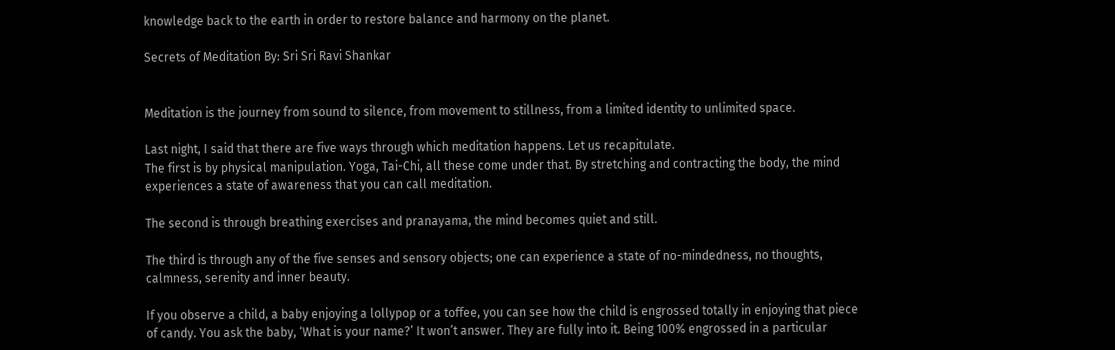knowledge back to the earth in order to restore balance and harmony on the planet.

Secrets of Meditation By: Sri Sri Ravi Shankar


Meditation is the journey from sound to silence, from movement to stillness, from a limited identity to unlimited space.

Last night, I said that there are five ways through which meditation happens. Let us recapitulate.
The first is by physical manipulation. Yoga, Tai-Chi, all these come under that. By stretching and contracting the body, the mind experiences a state of awareness that you can call meditation.

The second is through breathing exercises and pranayama, the mind becomes quiet and still.

The third is through any of the five senses and sensory objects; one can experience a state of no-mindedness, no thoughts, calmness, serenity and inner beauty.

If you observe a child, a baby enjoying a lollypop or a toffee, you can see how the child is engrossed totally in enjoying that piece of candy. You ask the baby, ‘What is your name?’ It won’t answer. They are fully into it. Being 100% engrossed in a particular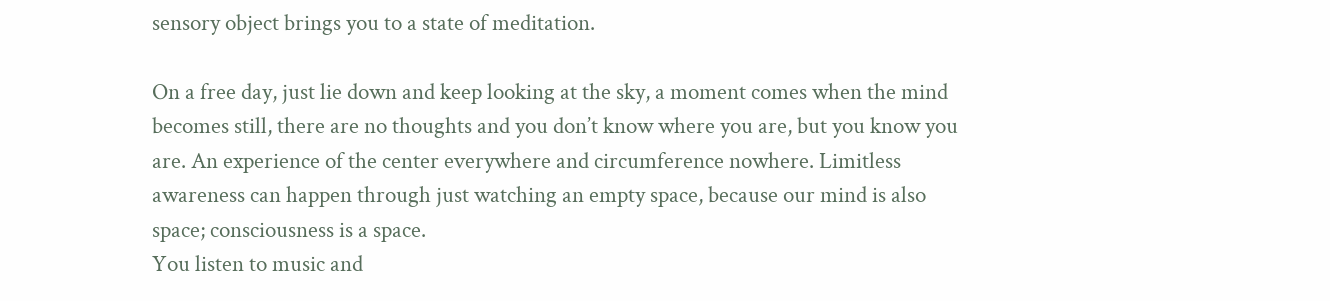sensory object brings you to a state of meditation.

On a free day, just lie down and keep looking at the sky, a moment comes when the mind becomes still, there are no thoughts and you don’t know where you are, but you know you are. An experience of the center everywhere and circumference nowhere. Limitless awareness can happen through just watching an empty space, because our mind is also space; consciousness is a space.
You listen to music and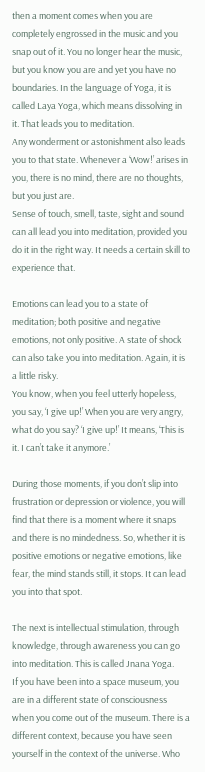then a moment comes when you are completely engrossed in the music and you snap out of it. You no longer hear the music, but you know you are and yet you have no boundaries. In the language of Yoga, it is called Laya Yoga, which means dissolving in it. That leads you to meditation.
Any wonderment or astonishment also leads you to that state. Whenever a ‘Wow!’ arises in you, there is no mind, there are no thoughts, but you just are.
Sense of touch, smell, taste, sight and sound can all lead you into meditation, provided you do it in the right way. It needs a certain skill to experience that.

Emotions can lead you to a state of meditation; both positive and negative emotions, not only positive. A state of shock can also take you into meditation. Again, it is a little risky.
You know, when you feel utterly hopeless, you say, ‘I give up!’ When you are very angry, what do you say? ‘I give up!’ It means, ‘This is it. I can’t take it anymore.’

During those moments, if you don’t slip into frustration or depression or violence, you will find that there is a moment where it snaps and there is no mindedness. So, whether it is positive emotions or negative emotions, like fear, the mind stands still, it stops. It can lead you into that spot.

The next is intellectual stimulation, through knowledge, through awareness you can go into meditation. This is called Jnana Yoga.
If you have been into a space museum, you are in a different state of consciousness when you come out of the museum. There is a different context, because you have seen yourself in the context of the universe. Who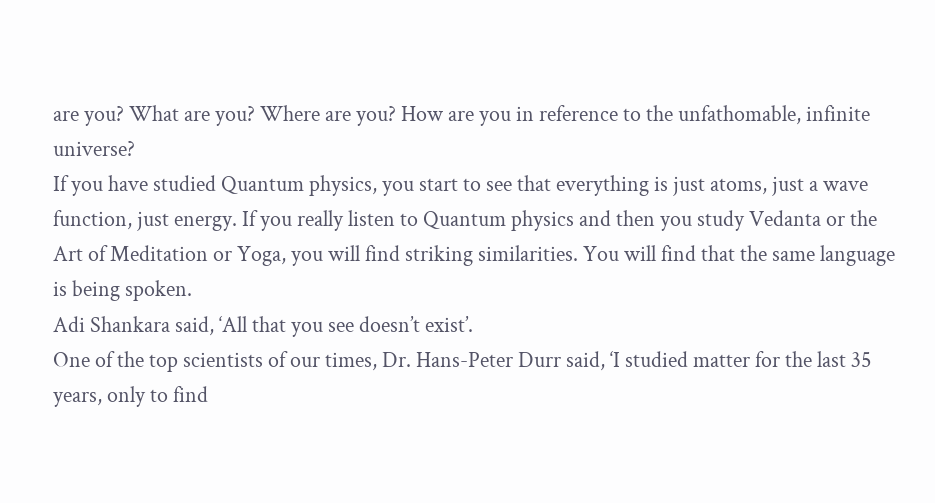are you? What are you? Where are you? How are you in reference to the unfathomable, infinite universe?
If you have studied Quantum physics, you start to see that everything is just atoms, just a wave function, just energy. If you really listen to Quantum physics and then you study Vedanta or the Art of Meditation or Yoga, you will find striking similarities. You will find that the same language is being spoken.
Adi Shankara said, ‘All that you see doesn’t exist’.
One of the top scientists of our times, Dr. Hans-Peter Durr said, ‘I studied matter for the last 35 years, only to find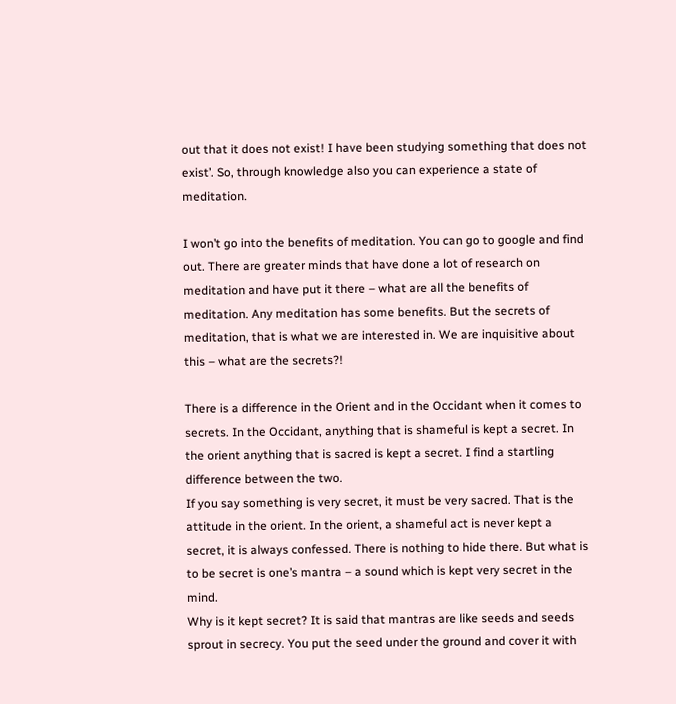out that it does not exist! I have been studying something that does not exist’. So, through knowledge also you can experience a state of meditation.

I won’t go into the benefits of meditation. You can go to google and find out. There are greater minds that have done a lot of research on meditation and have put it there – what are all the benefits of meditation. Any meditation has some benefits. But the secrets of meditation, that is what we are interested in. We are inquisitive about this – what are the secrets?!

There is a difference in the Orient and in the Occidant when it comes to secrets. In the Occidant, anything that is shameful is kept a secret. In the orient anything that is sacred is kept a secret. I find a startling difference between the two.
If you say something is very secret, it must be very sacred. That is the attitude in the orient. In the orient, a shameful act is never kept a secret, it is always confessed. There is nothing to hide there. But what is to be secret is one’s mantra – a sound which is kept very secret in the mind.
Why is it kept secret? It is said that mantras are like seeds and seeds sprout in secrecy. You put the seed under the ground and cover it with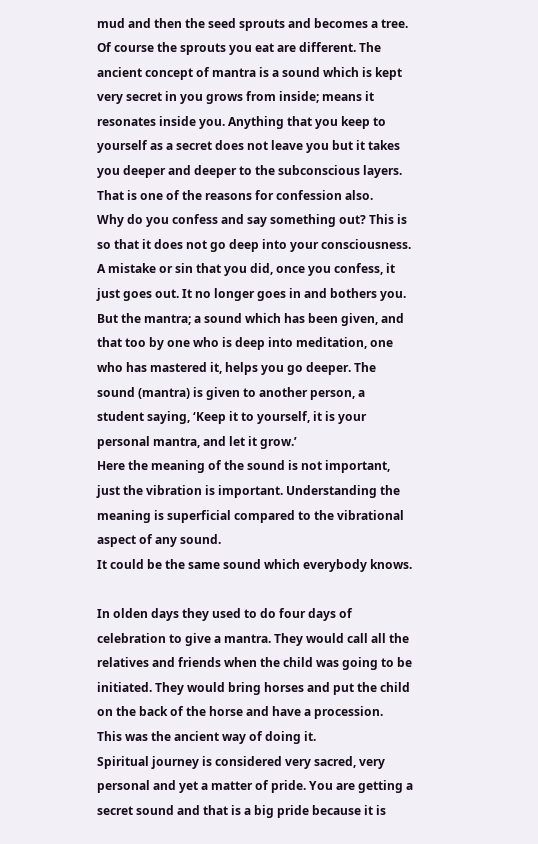mud and then the seed sprouts and becomes a tree. Of course the sprouts you eat are different. The ancient concept of mantra is a sound which is kept very secret in you grows from inside; means it resonates inside you. Anything that you keep to yourself as a secret does not leave you but it takes you deeper and deeper to the subconscious layers. That is one of the reasons for confession also.
Why do you confess and say something out? This is so that it does not go deep into your consciousness. A mistake or sin that you did, once you confess, it just goes out. It no longer goes in and bothers you. But the mantra; a sound which has been given, and that too by one who is deep into meditation, one who has mastered it, helps you go deeper. The sound (mantra) is given to another person, a student saying, ‘Keep it to yourself, it is your personal mantra, and let it grow.’
Here the meaning of the sound is not important, just the vibration is important. Understanding the meaning is superficial compared to the vibrational aspect of any sound.
It could be the same sound which everybody knows.

In olden days they used to do four days of celebration to give a mantra. They would call all the relatives and friends when the child was going to be initiated. They would bring horses and put the child on the back of the horse and have a procession.
This was the ancient way of doing it.
Spiritual journey is considered very sacred, very personal and yet a matter of pride. You are getting a secret sound and that is a big pride because it is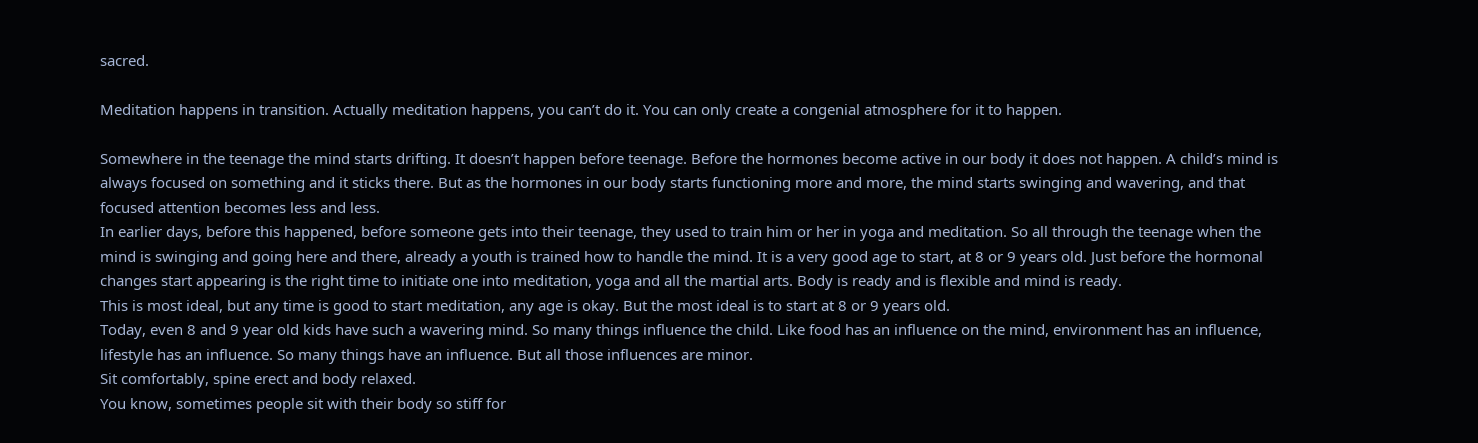sacred.

Meditation happens in transition. Actually meditation happens, you can’t do it. You can only create a congenial atmosphere for it to happen.

Somewhere in the teenage the mind starts drifting. It doesn’t happen before teenage. Before the hormones become active in our body it does not happen. A child’s mind is always focused on something and it sticks there. But as the hormones in our body starts functioning more and more, the mind starts swinging and wavering, and that focused attention becomes less and less.
In earlier days, before this happened, before someone gets into their teenage, they used to train him or her in yoga and meditation. So all through the teenage when the mind is swinging and going here and there, already a youth is trained how to handle the mind. It is a very good age to start, at 8 or 9 years old. Just before the hormonal changes start appearing is the right time to initiate one into meditation, yoga and all the martial arts. Body is ready and is flexible and mind is ready.
This is most ideal, but any time is good to start meditation, any age is okay. But the most ideal is to start at 8 or 9 years old.
Today, even 8 and 9 year old kids have such a wavering mind. So many things influence the child. Like food has an influence on the mind, environment has an influence, lifestyle has an influence. So many things have an influence. But all those influences are minor.
Sit comfortably, spine erect and body relaxed.
You know, sometimes people sit with their body so stiff for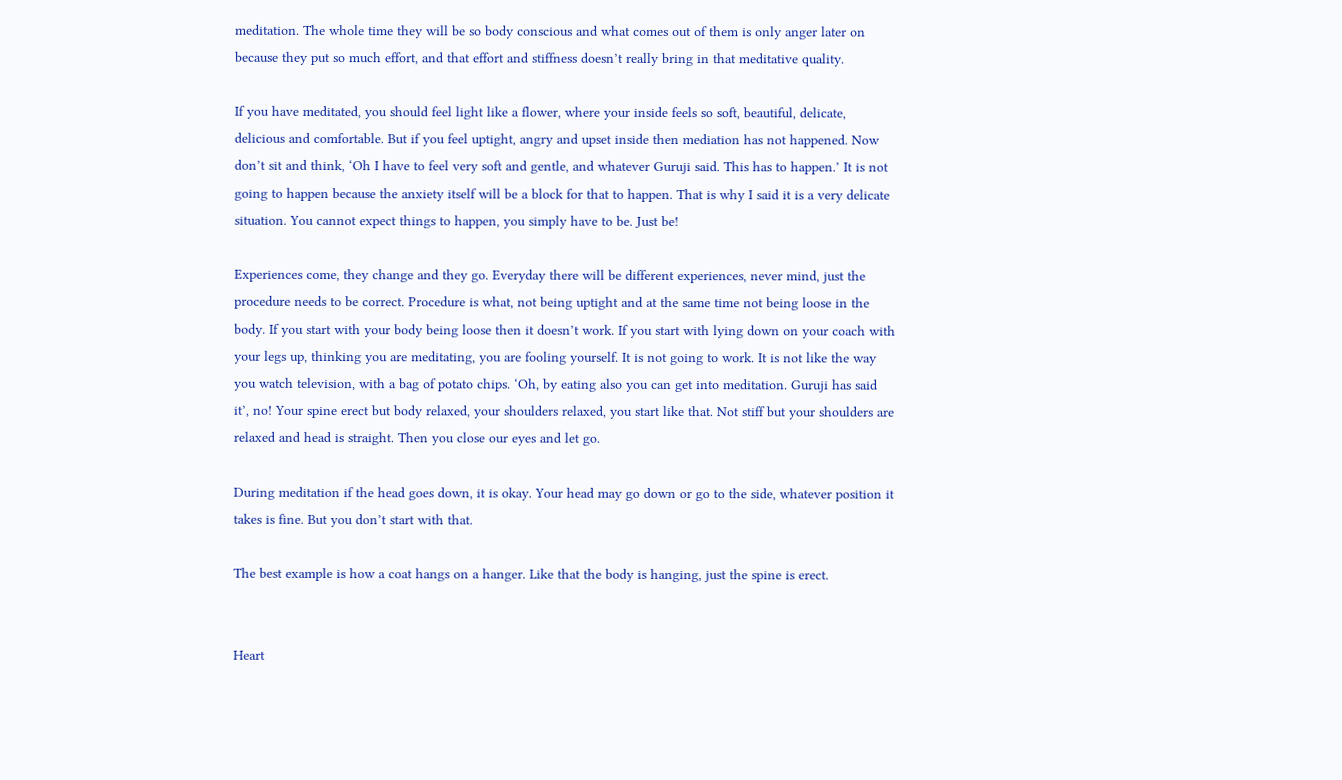meditation. The whole time they will be so body conscious and what comes out of them is only anger later on because they put so much effort, and that effort and stiffness doesn’t really bring in that meditative quality.

If you have meditated, you should feel light like a flower, where your inside feels so soft, beautiful, delicate, delicious and comfortable. But if you feel uptight, angry and upset inside then mediation has not happened. Now don’t sit and think, ‘Oh I have to feel very soft and gentle, and whatever Guruji said. This has to happen.’ It is not going to happen because the anxiety itself will be a block for that to happen. That is why I said it is a very delicate situation. You cannot expect things to happen, you simply have to be. Just be!

Experiences come, they change and they go. Everyday there will be different experiences, never mind, just the procedure needs to be correct. Procedure is what, not being uptight and at the same time not being loose in the body. If you start with your body being loose then it doesn’t work. If you start with lying down on your coach with your legs up, thinking you are meditating, you are fooling yourself. It is not going to work. It is not like the way you watch television, with a bag of potato chips. ‘Oh, by eating also you can get into meditation. Guruji has said it’, no! Your spine erect but body relaxed, your shoulders relaxed, you start like that. Not stiff but your shoulders are relaxed and head is straight. Then you close our eyes and let go.

During meditation if the head goes down, it is okay. Your head may go down or go to the side, whatever position it takes is fine. But you don’t start with that.

The best example is how a coat hangs on a hanger. Like that the body is hanging, just the spine is erect.


Heart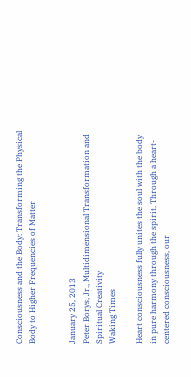Consciousness and the Body: Transforming the Physical Body to Higher Frequencies of Matter


January 25, 2013
Peter Borys, Jr., Multidimensional Transformation and Spiritual Creativity
Waking Times

Heart consciousness fully unites the soul with the body in pure harmony through the spirit. Through a heart-centered consciousness, our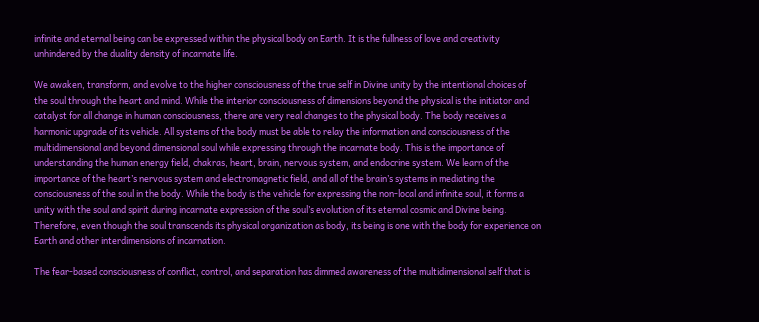infinite and eternal being can be expressed within the physical body on Earth. It is the fullness of love and creativity unhindered by the duality density of incarnate life.

We awaken, transform, and evolve to the higher consciousness of the true self in Divine unity by the intentional choices of the soul through the heart and mind. While the interior consciousness of dimensions beyond the physical is the initiator and catalyst for all change in human consciousness, there are very real changes to the physical body. The body receives a harmonic upgrade of its vehicle. All systems of the body must be able to relay the information and consciousness of the multidimensional and beyond dimensional soul while expressing through the incarnate body. This is the importance of understanding the human energy field, chakras, heart, brain, nervous system, and endocrine system. We learn of the importance of the heart’s nervous system and electromagnetic field, and all of the brain’s systems in mediating the consciousness of the soul in the body. While the body is the vehicle for expressing the non-local and infinite soul, it forms a unity with the soul and spirit during incarnate expression of the soul’s evolution of its eternal cosmic and Divine being. Therefore, even though the soul transcends its physical organization as body, its being is one with the body for experience on Earth and other interdimensions of incarnation.

The fear-based consciousness of conflict, control, and separation has dimmed awareness of the multidimensional self that is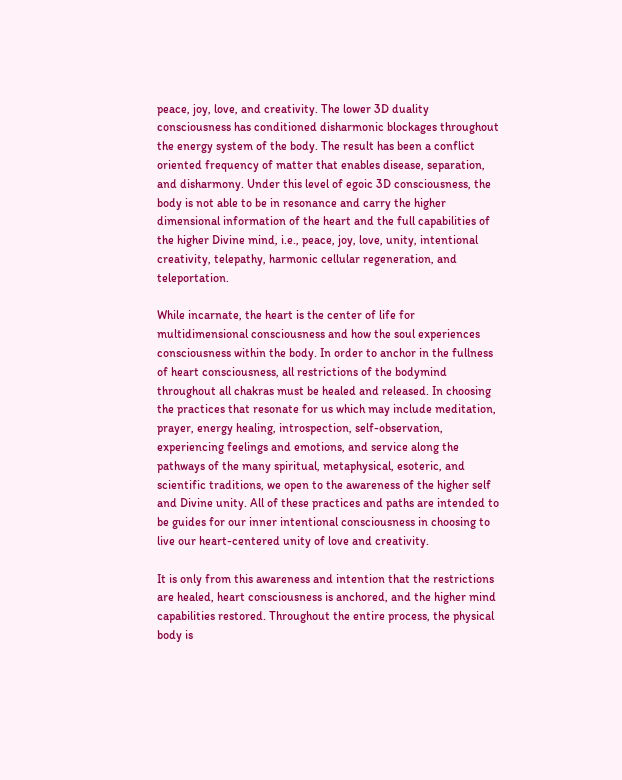peace, joy, love, and creativity. The lower 3D duality consciousness has conditioned disharmonic blockages throughout the energy system of the body. The result has been a conflict oriented frequency of matter that enables disease, separation, and disharmony. Under this level of egoic 3D consciousness, the body is not able to be in resonance and carry the higher dimensional information of the heart and the full capabilities of the higher Divine mind, i.e., peace, joy, love, unity, intentional creativity, telepathy, harmonic cellular regeneration, and teleportation.

While incarnate, the heart is the center of life for multidimensional consciousness and how the soul experiences consciousness within the body. In order to anchor in the fullness of heart consciousness, all restrictions of the bodymind throughout all chakras must be healed and released. In choosing the practices that resonate for us which may include meditation, prayer, energy healing, introspection, self-observation, experiencing feelings and emotions, and service along the pathways of the many spiritual, metaphysical, esoteric, and scientific traditions, we open to the awareness of the higher self and Divine unity. All of these practices and paths are intended to be guides for our inner intentional consciousness in choosing to live our heart-centered unity of love and creativity.

It is only from this awareness and intention that the restrictions are healed, heart consciousness is anchored, and the higher mind capabilities restored. Throughout the entire process, the physical body is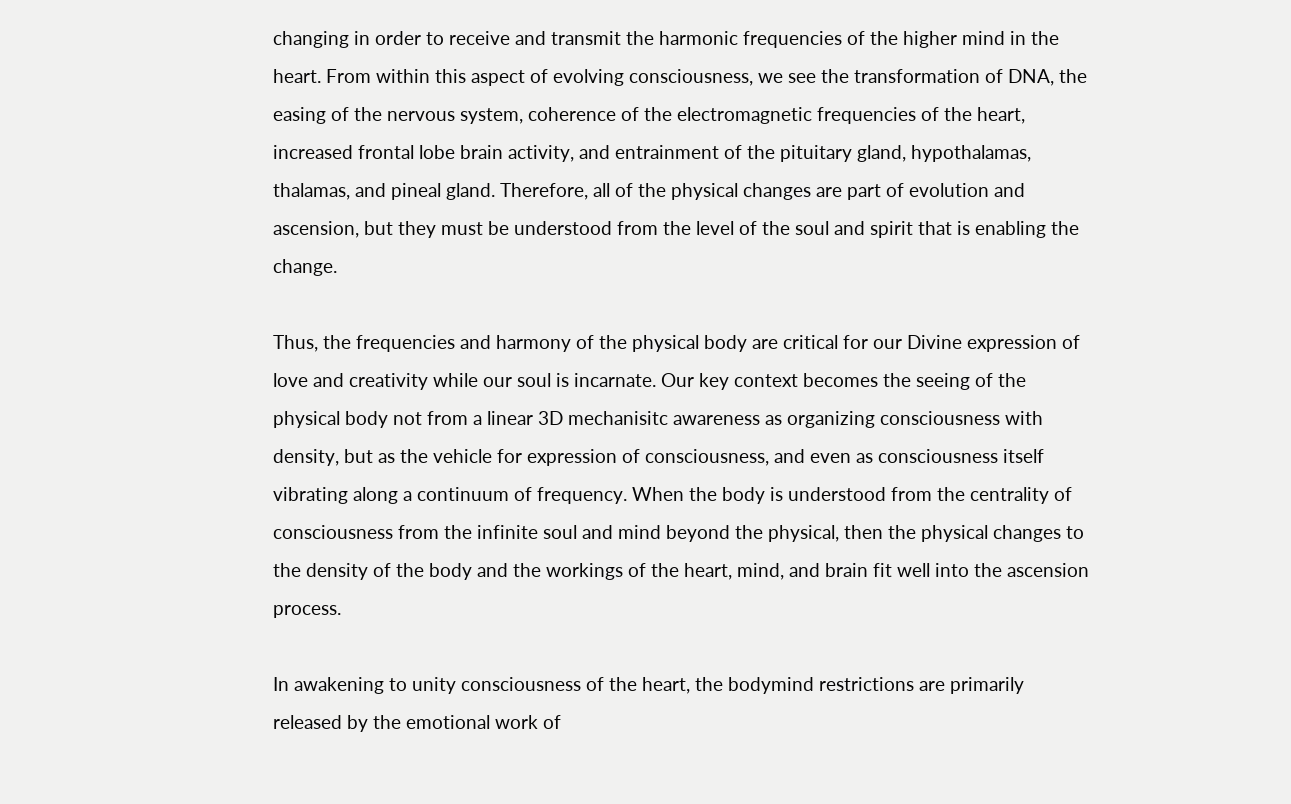changing in order to receive and transmit the harmonic frequencies of the higher mind in the heart. From within this aspect of evolving consciousness, we see the transformation of DNA, the easing of the nervous system, coherence of the electromagnetic frequencies of the heart, increased frontal lobe brain activity, and entrainment of the pituitary gland, hypothalamas, thalamas, and pineal gland. Therefore, all of the physical changes are part of evolution and ascension, but they must be understood from the level of the soul and spirit that is enabling the change.

Thus, the frequencies and harmony of the physical body are critical for our Divine expression of love and creativity while our soul is incarnate. Our key context becomes the seeing of the physical body not from a linear 3D mechanisitc awareness as organizing consciousness with density, but as the vehicle for expression of consciousness, and even as consciousness itself vibrating along a continuum of frequency. When the body is understood from the centrality of consciousness from the infinite soul and mind beyond the physical, then the physical changes to the density of the body and the workings of the heart, mind, and brain fit well into the ascension process.

In awakening to unity consciousness of the heart, the bodymind restrictions are primarily released by the emotional work of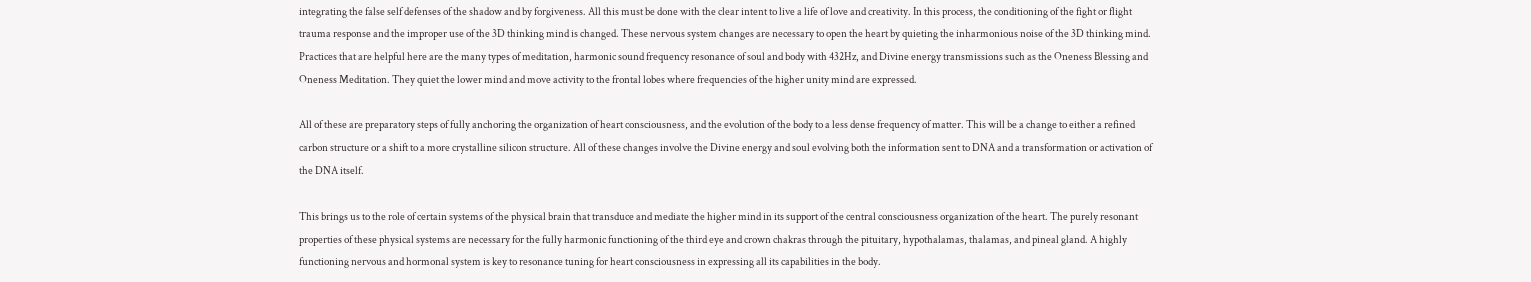integrating the false self defenses of the shadow and by forgiveness. All this must be done with the clear intent to live a life of love and creativity. In this process, the conditioning of the fight or flight trauma response and the improper use of the 3D thinking mind is changed. These nervous system changes are necessary to open the heart by quieting the inharmonious noise of the 3D thinking mind. Practices that are helpful here are the many types of meditation, harmonic sound frequency resonance of soul and body with 432Hz, and Divine energy transmissions such as the Oneness Blessing and Oneness Meditation. They quiet the lower mind and move activity to the frontal lobes where frequencies of the higher unity mind are expressed.

All of these are preparatory steps of fully anchoring the organization of heart consciousness, and the evolution of the body to a less dense frequency of matter. This will be a change to either a refined carbon structure or a shift to a more crystalline silicon structure. All of these changes involve the Divine energy and soul evolving both the information sent to DNA and a transformation or activation of the DNA itself.

This brings us to the role of certain systems of the physical brain that transduce and mediate the higher mind in its support of the central consciousness organization of the heart. The purely resonant properties of these physical systems are necessary for the fully harmonic functioning of the third eye and crown chakras through the pituitary, hypothalamas, thalamas, and pineal gland. A highly functioning nervous and hormonal system is key to resonance tuning for heart consciousness in expressing all its capabilities in the body.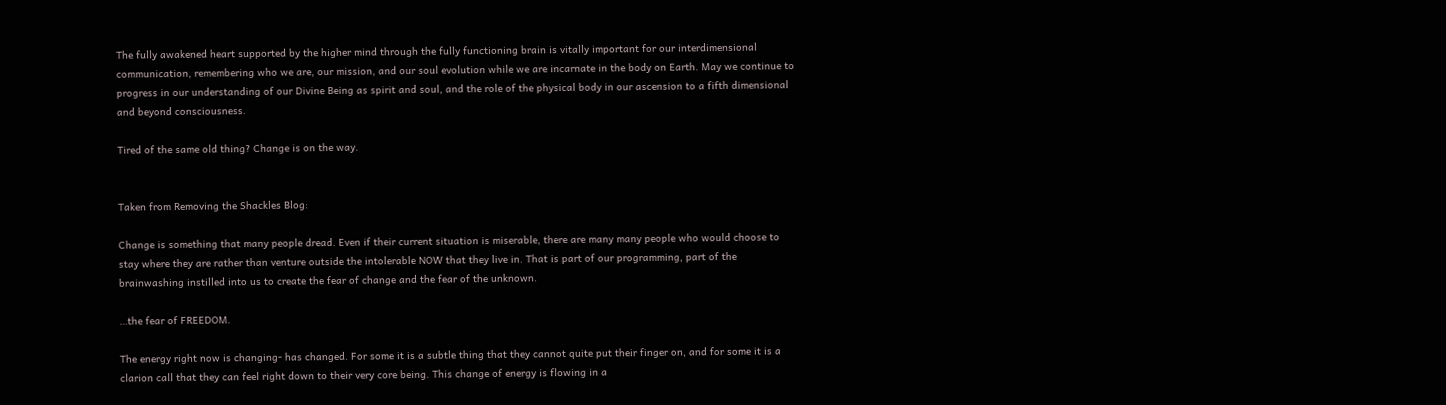The fully awakened heart supported by the higher mind through the fully functioning brain is vitally important for our interdimensional communication, remembering who we are, our mission, and our soul evolution while we are incarnate in the body on Earth. May we continue to progress in our understanding of our Divine Being as spirit and soul, and the role of the physical body in our ascension to a fifth dimensional and beyond consciousness.

Tired of the same old thing? Change is on the way.


Taken from Removing the Shackles Blog:

Change is something that many people dread. Even if their current situation is miserable, there are many many people who would choose to stay where they are rather than venture outside the intolerable NOW that they live in. That is part of our programming, part of the brainwashing instilled into us to create the fear of change and the fear of the unknown.

…the fear of FREEDOM.

The energy right now is changing- has changed. For some it is a subtle thing that they cannot quite put their finger on, and for some it is a clarion call that they can feel right down to their very core being. This change of energy is flowing in a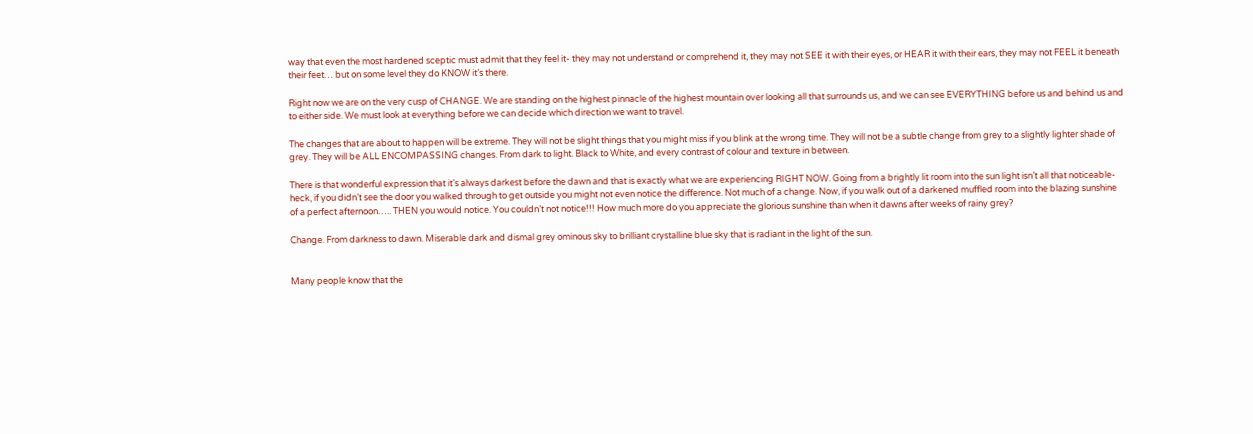way that even the most hardened sceptic must admit that they feel it- they may not understand or comprehend it, they may not SEE it with their eyes, or HEAR it with their ears, they may not FEEL it beneath their feet… but on some level they do KNOW it’s there.

Right now we are on the very cusp of CHANGE. We are standing on the highest pinnacle of the highest mountain over looking all that surrounds us, and we can see EVERYTHING before us and behind us and to either side. We must look at everything before we can decide which direction we want to travel.

The changes that are about to happen will be extreme. They will not be slight things that you might miss if you blink at the wrong time. They will not be a subtle change from grey to a slightly lighter shade of grey. They will be ALL ENCOMPASSING changes. From dark to light. Black to White, and every contrast of colour and texture in between.

There is that wonderful expression that it’s always darkest before the dawn and that is exactly what we are experiencing RIGHT NOW. Going from a brightly lit room into the sun light isn’t all that noticeable- heck, if you didn’t see the door you walked through to get outside you might not even notice the difference. Not much of a change. Now, if you walk out of a darkened muffled room into the blazing sunshine of a perfect afternoon….. THEN you would notice. You couldn’t not notice!!! How much more do you appreciate the glorious sunshine than when it dawns after weeks of rainy grey?

Change. From darkness to dawn. Miserable dark and dismal grey ominous sky to brilliant crystalline blue sky that is radiant in the light of the sun.


Many people know that the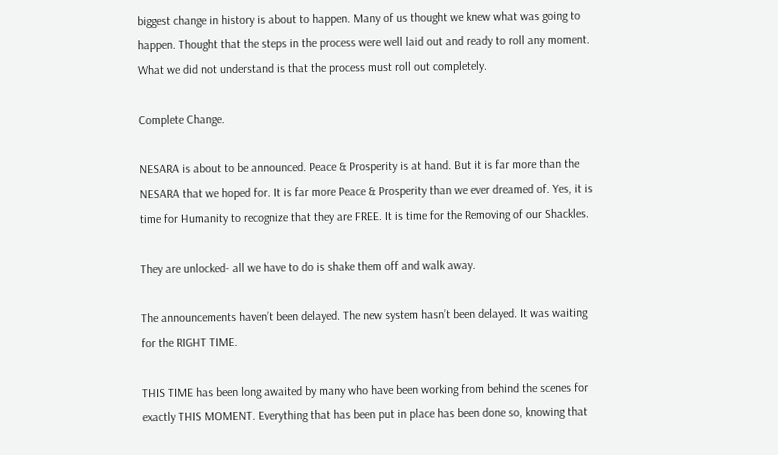biggest change in history is about to happen. Many of us thought we knew what was going to happen. Thought that the steps in the process were well laid out and ready to roll any moment. What we did not understand is that the process must roll out completely.

Complete Change.

NESARA is about to be announced. Peace & Prosperity is at hand. But it is far more than the NESARA that we hoped for. It is far more Peace & Prosperity than we ever dreamed of. Yes, it is time for Humanity to recognize that they are FREE. It is time for the Removing of our Shackles.

They are unlocked- all we have to do is shake them off and walk away.

The announcements haven’t been delayed. The new system hasn’t been delayed. It was waiting for the RIGHT TIME.

THIS TIME has been long awaited by many who have been working from behind the scenes for exactly THIS MOMENT. Everything that has been put in place has been done so, knowing that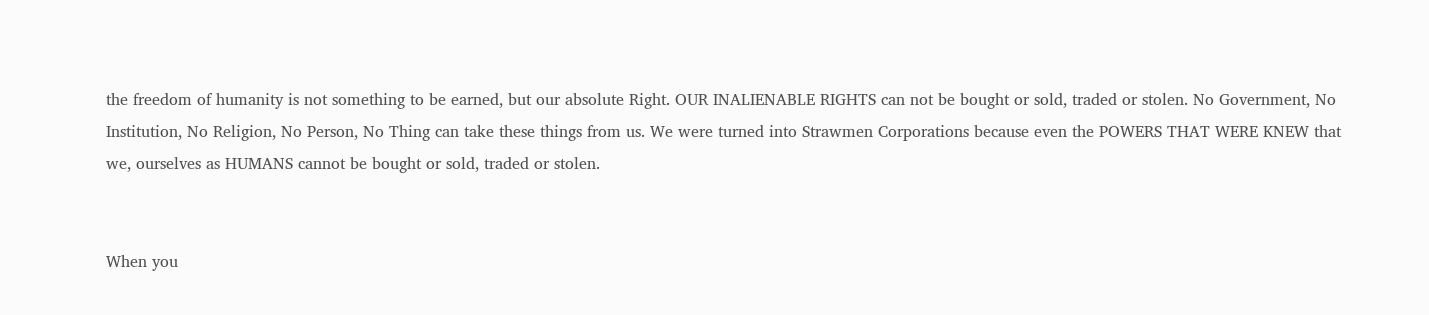the freedom of humanity is not something to be earned, but our absolute Right. OUR INALIENABLE RIGHTS can not be bought or sold, traded or stolen. No Government, No Institution, No Religion, No Person, No Thing can take these things from us. We were turned into Strawmen Corporations because even the POWERS THAT WERE KNEW that we, ourselves as HUMANS cannot be bought or sold, traded or stolen.


When you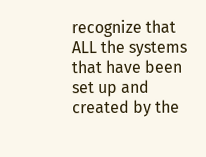recognize that ALL the systems that have been set up and created by the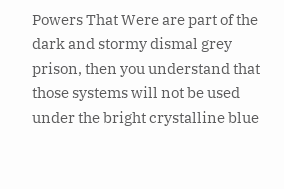Powers That Were are part of the dark and stormy dismal grey prison, then you understand that those systems will not be used under the bright crystalline blue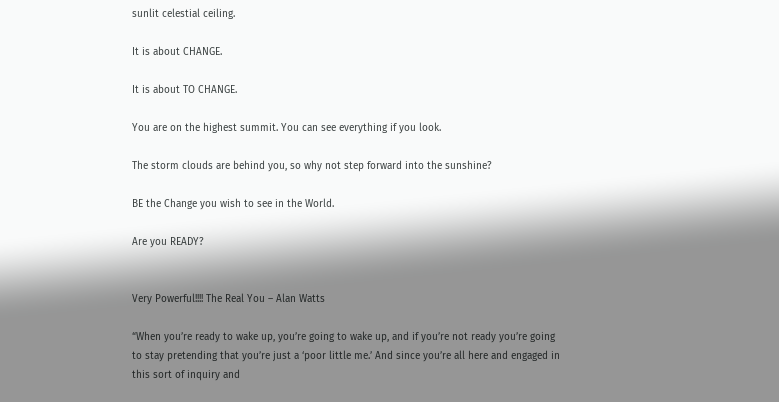sunlit celestial ceiling.

It is about CHANGE.

It is about TO CHANGE.

You are on the highest summit. You can see everything if you look.

The storm clouds are behind you, so why not step forward into the sunshine?

BE the Change you wish to see in the World.

Are you READY?


Very Powerful!!!! The Real You – Alan Watts

“When you’re ready to wake up, you’re going to wake up, and if you’re not ready you’re going to stay pretending that you’re just a ‘poor little me.’ And since you’re all here and engaged in this sort of inquiry and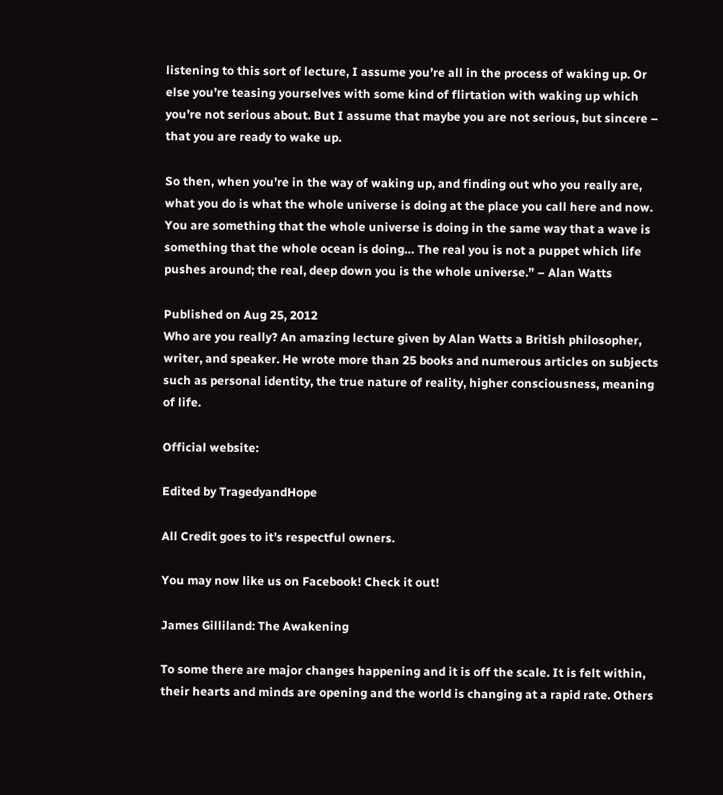listening to this sort of lecture, I assume you’re all in the process of waking up. Or else you’re teasing yourselves with some kind of flirtation with waking up which you’re not serious about. But I assume that maybe you are not serious, but sincere – that you are ready to wake up.

So then, when you’re in the way of waking up, and finding out who you really are, what you do is what the whole universe is doing at the place you call here and now. You are something that the whole universe is doing in the same way that a wave is something that the whole ocean is doing… The real you is not a puppet which life pushes around; the real, deep down you is the whole universe.” – Alan Watts

Published on Aug 25, 2012
Who are you really? An amazing lecture given by Alan Watts a British philosopher, writer, and speaker. He wrote more than 25 books and numerous articles on subjects such as personal identity, the true nature of reality, higher consciousness, meaning of life.

Official website:

Edited by TragedyandHope

All Credit goes to it’s respectful owners.

You may now like us on Facebook! Check it out!

James Gilliland: The Awakening

To some there are major changes happening and it is off the scale. It is felt within, their hearts and minds are opening and the world is changing at a rapid rate. Others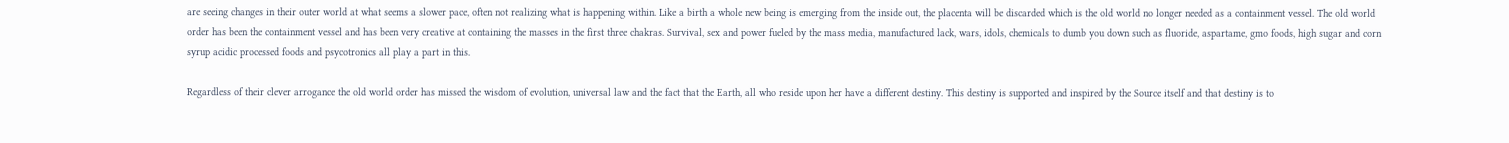are seeing changes in their outer world at what seems a slower pace, often not realizing what is happening within. Like a birth a whole new being is emerging from the inside out, the placenta will be discarded which is the old world no longer needed as a containment vessel. The old world order has been the containment vessel and has been very creative at containing the masses in the first three chakras. Survival, sex and power fueled by the mass media, manufactured lack, wars, idols, chemicals to dumb you down such as fluoride, aspartame, gmo foods, high sugar and corn syrup acidic processed foods and psycotronics all play a part in this.

Regardless of their clever arrogance the old world order has missed the wisdom of evolution, universal law and the fact that the Earth, all who reside upon her have a different destiny. This destiny is supported and inspired by the Source itself and that destiny is to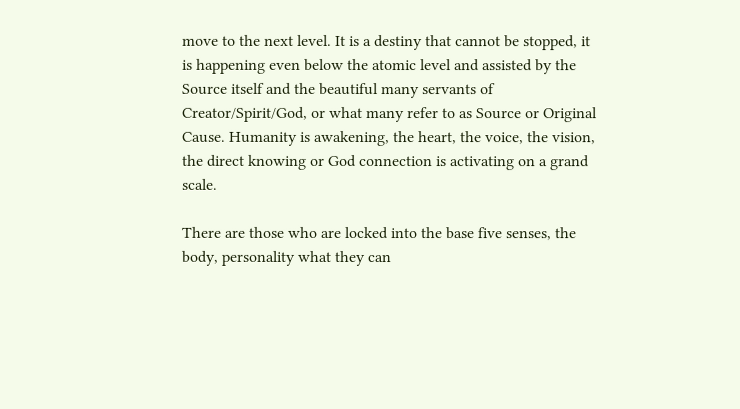move to the next level. It is a destiny that cannot be stopped, it is happening even below the atomic level and assisted by the Source itself and the beautiful many servants of Creator/Spirit/God, or what many refer to as Source or Original Cause. Humanity is awakening, the heart, the voice, the vision, the direct knowing or God connection is activating on a grand scale.

There are those who are locked into the base five senses, the body, personality what they can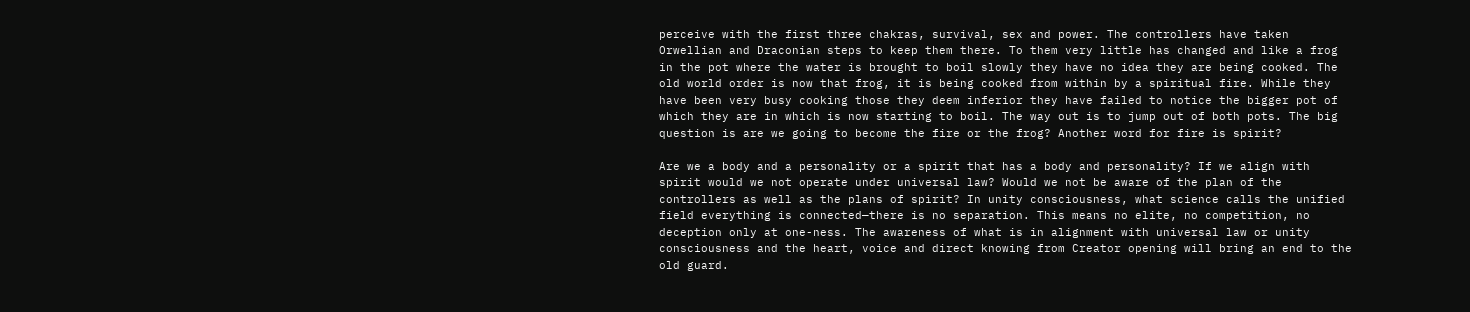perceive with the first three chakras, survival, sex and power. The controllers have taken Orwellian and Draconian steps to keep them there. To them very little has changed and like a frog in the pot where the water is brought to boil slowly they have no idea they are being cooked. The old world order is now that frog, it is being cooked from within by a spiritual fire. While they have been very busy cooking those they deem inferior they have failed to notice the bigger pot of which they are in which is now starting to boil. The way out is to jump out of both pots. The big question is are we going to become the fire or the frog? Another word for fire is spirit?

Are we a body and a personality or a spirit that has a body and personality? If we align with spirit would we not operate under universal law? Would we not be aware of the plan of the controllers as well as the plans of spirit? In unity consciousness, what science calls the unified field everything is connected—there is no separation. This means no elite, no competition, no deception only at one-ness. The awareness of what is in alignment with universal law or unity consciousness and the heart, voice and direct knowing from Creator opening will bring an end to the old guard.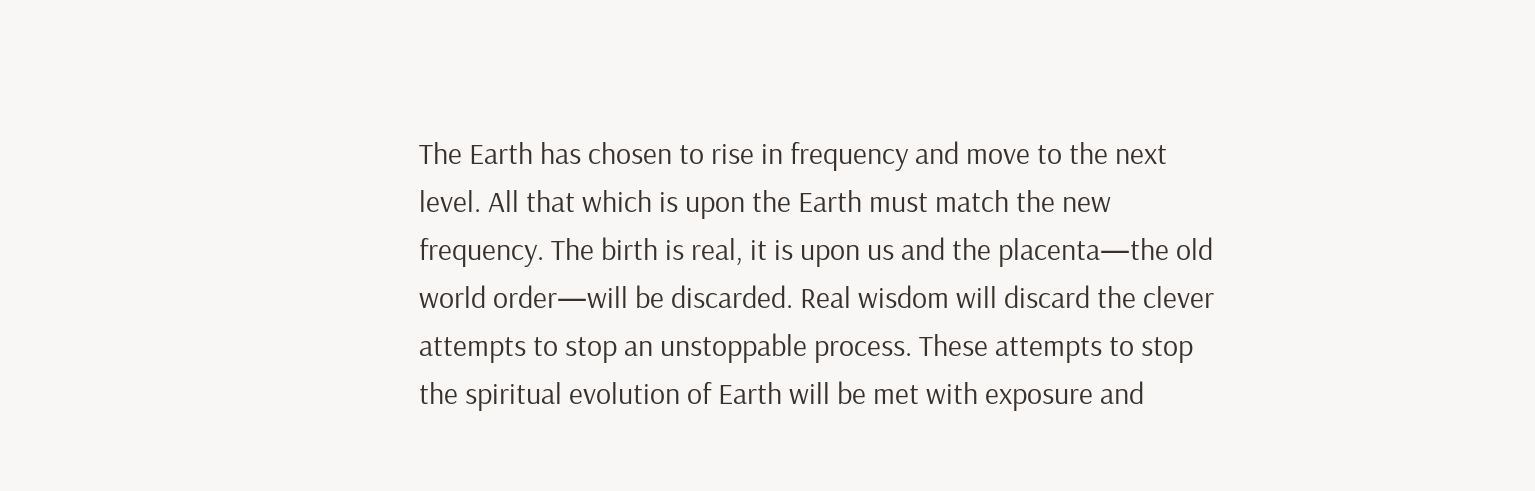The Earth has chosen to rise in frequency and move to the next level. All that which is upon the Earth must match the new frequency. The birth is real, it is upon us and the placenta—the old world order—will be discarded. Real wisdom will discard the clever attempts to stop an unstoppable process. These attempts to stop the spiritual evolution of Earth will be met with exposure and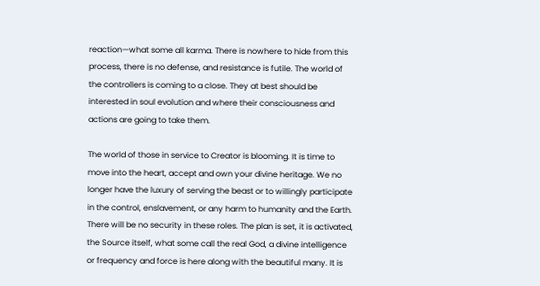reaction—what some all karma. There is nowhere to hide from this process, there is no defense, and resistance is futile. The world of the controllers is coming to a close. They at best should be interested in soul evolution and where their consciousness and actions are going to take them.

The world of those in service to Creator is blooming. It is time to move into the heart, accept and own your divine heritage. We no longer have the luxury of serving the beast or to willingly participate in the control, enslavement, or any harm to humanity and the Earth. There will be no security in these roles. The plan is set, it is activated, the Source itself, what some call the real God, a divine intelligence or frequency and force is here along with the beautiful many. It is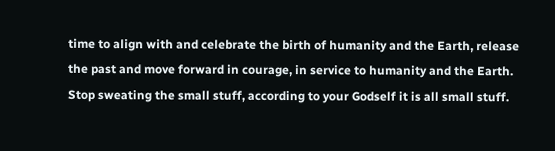time to align with and celebrate the birth of humanity and the Earth, release the past and move forward in courage, in service to humanity and the Earth. Stop sweating the small stuff, according to your Godself it is all small stuff.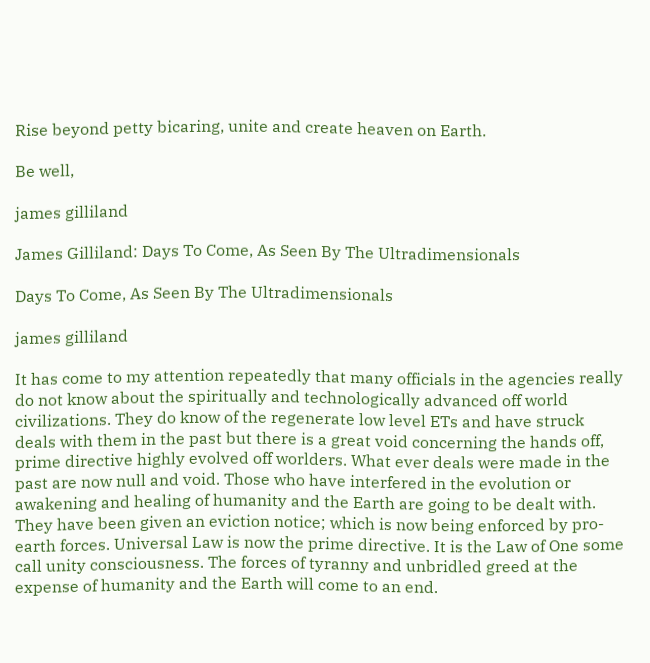Rise beyond petty bicaring, unite and create heaven on Earth.

Be well,

james gilliland

James Gilliland: Days To Come, As Seen By The Ultradimensionals

Days To Come, As Seen By The Ultradimensionals

james gilliland

It has come to my attention repeatedly that many officials in the agencies really do not know about the spiritually and technologically advanced off world civilizations. They do know of the regenerate low level ETs and have struck deals with them in the past but there is a great void concerning the hands off, prime directive highly evolved off worlders. What ever deals were made in the past are now null and void. Those who have interfered in the evolution or awakening and healing of humanity and the Earth are going to be dealt with. They have been given an eviction notice; which is now being enforced by pro-earth forces. Universal Law is now the prime directive. It is the Law of One some call unity consciousness. The forces of tyranny and unbridled greed at the expense of humanity and the Earth will come to an end.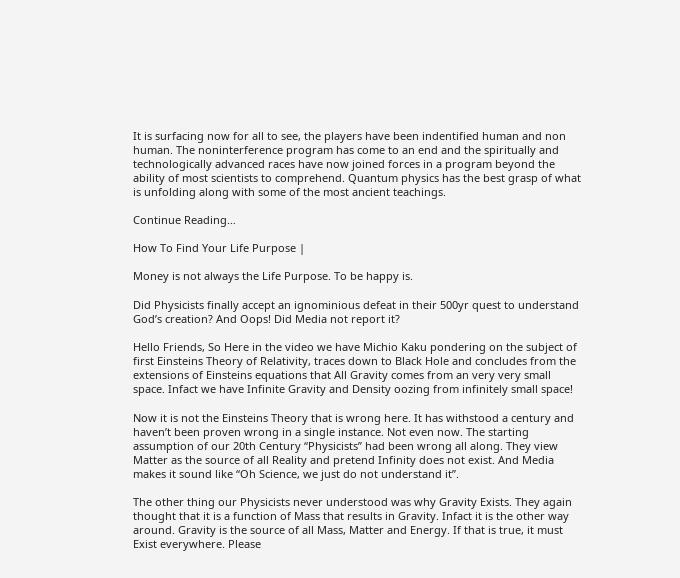It is surfacing now for all to see, the players have been indentified human and non human. The noninterference program has come to an end and the spiritually and technologically advanced races have now joined forces in a program beyond the ability of most scientists to comprehend. Quantum physics has the best grasp of what is unfolding along with some of the most ancient teachings.

Continue Reading…

How To Find Your Life Purpose |

Money is not always the Life Purpose. To be happy is.

Did Physicists finally accept an ignominious defeat in their 500yr quest to understand God’s creation? And Oops! Did Media not report it?

Hello Friends, So Here in the video we have Michio Kaku pondering on the subject of first Einsteins Theory of Relativity, traces down to Black Hole and concludes from the extensions of Einsteins equations that All Gravity comes from an very very small space. Infact we have Infinite Gravity and Density oozing from infinitely small space!

Now it is not the Einsteins Theory that is wrong here. It has withstood a century and haven’t been proven wrong in a single instance. Not even now. The starting assumption of our 20th Century “Physicists” had been wrong all along. They view Matter as the source of all Reality and pretend Infinity does not exist. And Media makes it sound like “Oh Science, we just do not understand it”.

The other thing our Physicists never understood was why Gravity Exists. They again thought that it is a function of Mass that results in Gravity. Infact it is the other way around. Gravity is the source of all Mass, Matter and Energy. If that is true, it must Exist everywhere. Please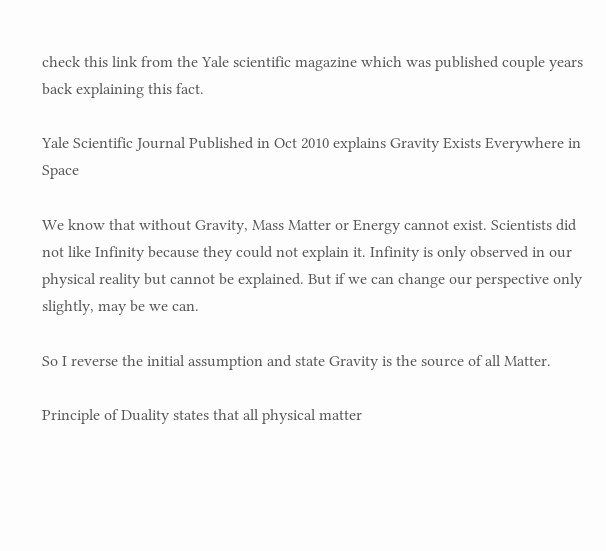check this link from the Yale scientific magazine which was published couple years back explaining this fact.

Yale Scientific Journal Published in Oct 2010 explains Gravity Exists Everywhere in Space

We know that without Gravity, Mass Matter or Energy cannot exist. Scientists did not like Infinity because they could not explain it. Infinity is only observed in our physical reality but cannot be explained. But if we can change our perspective only slightly, may be we can.

So I reverse the initial assumption and state Gravity is the source of all Matter.

Principle of Duality states that all physical matter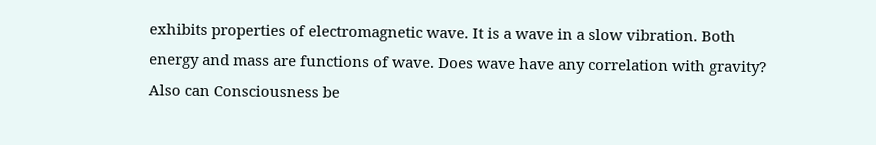exhibits properties of electromagnetic wave. It is a wave in a slow vibration. Both energy and mass are functions of wave. Does wave have any correlation with gravity? Also can Consciousness be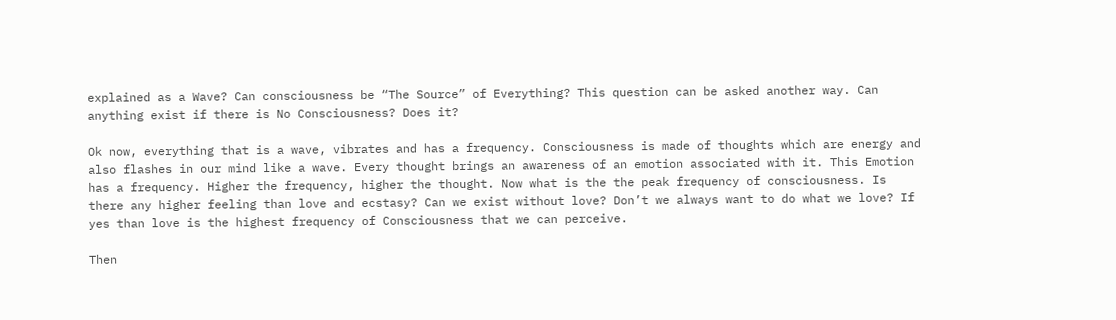explained as a Wave? Can consciousness be “The Source” of Everything? This question can be asked another way. Can anything exist if there is No Consciousness? Does it?

Ok now, everything that is a wave, vibrates and has a frequency. Consciousness is made of thoughts which are energy and also flashes in our mind like a wave. Every thought brings an awareness of an emotion associated with it. This Emotion has a frequency. Higher the frequency, higher the thought. Now what is the the peak frequency of consciousness. Is there any higher feeling than love and ecstasy? Can we exist without love? Don’t we always want to do what we love? If yes than love is the highest frequency of Consciousness that we can perceive.

Then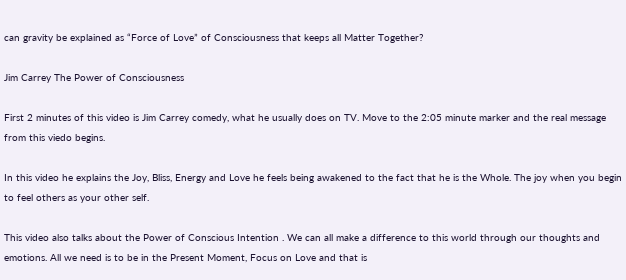can gravity be explained as “Force of Love” of Consciousness that keeps all Matter Together?

Jim Carrey The Power of Consciousness

First 2 minutes of this video is Jim Carrey comedy, what he usually does on TV. Move to the 2:05 minute marker and the real message from this viedo begins.

In this video he explains the Joy, Bliss, Energy and Love he feels being awakened to the fact that he is the Whole. The joy when you begin to feel others as your other self.

This video also talks about the Power of Conscious Intention . We can all make a difference to this world through our thoughts and emotions. All we need is to be in the Present Moment, Focus on Love and that is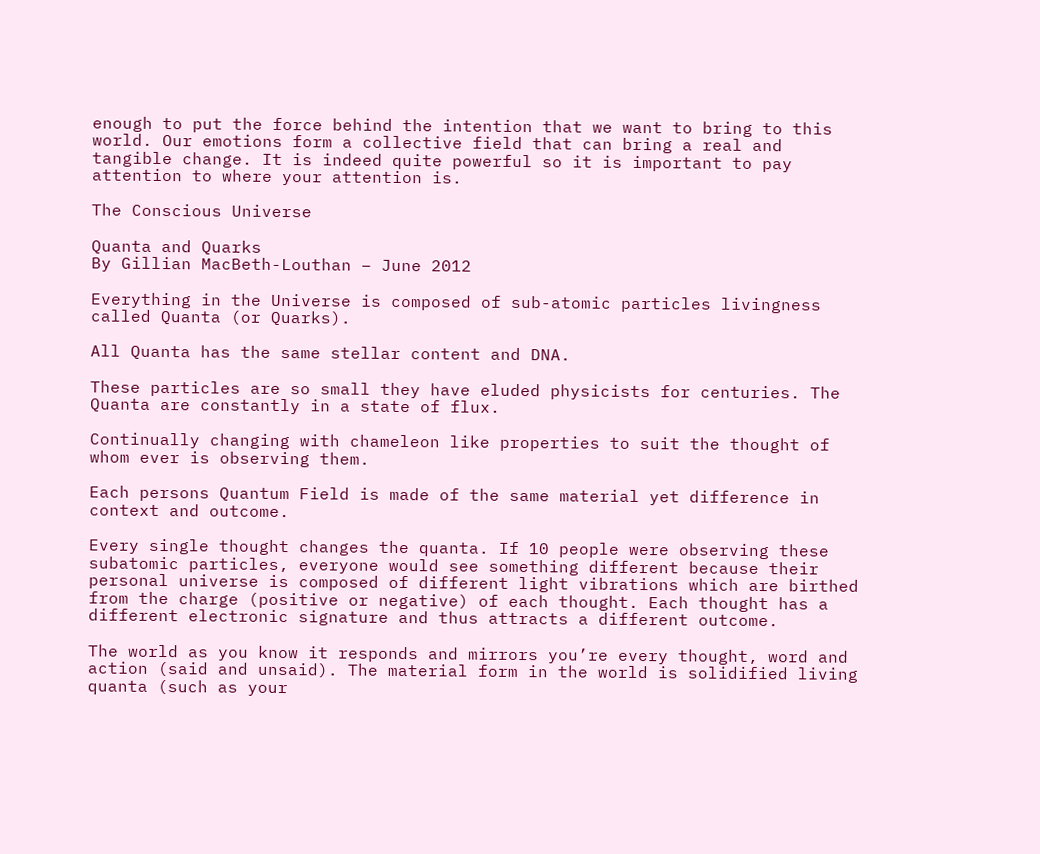enough to put the force behind the intention that we want to bring to this world. Our emotions form a collective field that can bring a real and tangible change. It is indeed quite powerful so it is important to pay attention to where your attention is.

The Conscious Universe

Quanta and Quarks
By Gillian MacBeth-Louthan – June 2012

Everything in the Universe is composed of sub-atomic particles livingness called Quanta (or Quarks).

All Quanta has the same stellar content and DNA.

These particles are so small they have eluded physicists for centuries. The Quanta are constantly in a state of flux.

Continually changing with chameleon like properties to suit the thought of whom ever is observing them.

Each persons Quantum Field is made of the same material yet difference in context and outcome.

Every single thought changes the quanta. If 10 people were observing these subatomic particles, everyone would see something different because their personal universe is composed of different light vibrations which are birthed from the charge (positive or negative) of each thought. Each thought has a different electronic signature and thus attracts a different outcome.

The world as you know it responds and mirrors you’re every thought, word and action (said and unsaid). The material form in the world is solidified living quanta (such as your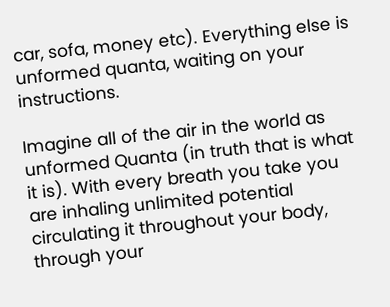car, sofa, money etc). Everything else is unformed quanta, waiting on your instructions.

Imagine all of the air in the world as unformed Quanta (in truth that is what it is). With every breath you take you are inhaling unlimited potential circulating it throughout your body, through your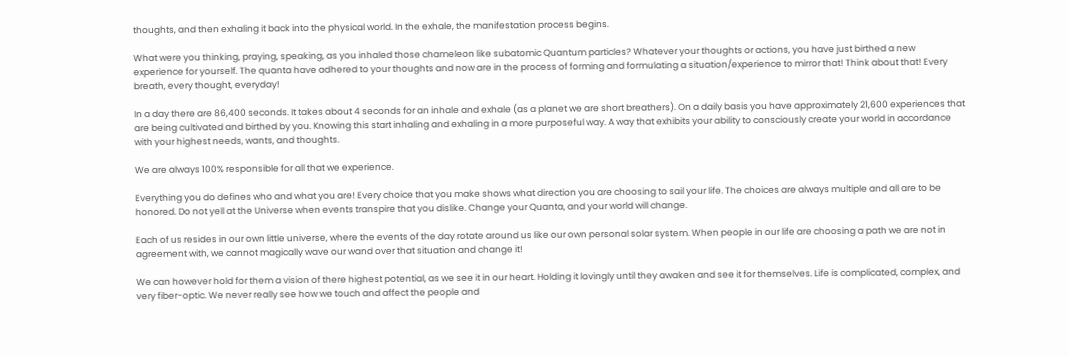thoughts, and then exhaling it back into the physical world. In the exhale, the manifestation process begins.

What were you thinking, praying, speaking, as you inhaled those chameleon like subatomic Quantum particles? Whatever your thoughts or actions, you have just birthed a new experience for yourself. The quanta have adhered to your thoughts and now are in the process of forming and formulating a situation/experience to mirror that! Think about that! Every breath, every thought, everyday!

In a day there are 86,400 seconds. It takes about 4 seconds for an inhale and exhale (as a planet we are short breathers). On a daily basis you have approximately 21,600 experiences that are being cultivated and birthed by you. Knowing this start inhaling and exhaling in a more purposeful way. A way that exhibits your ability to consciously create your world in accordance with your highest needs, wants, and thoughts.

We are always 100% responsible for all that we experience.

Everything you do defines who and what you are! Every choice that you make shows what direction you are choosing to sail your life. The choices are always multiple and all are to be honored. Do not yell at the Universe when events transpire that you dislike. Change your Quanta, and your world will change.

Each of us resides in our own little universe, where the events of the day rotate around us like our own personal solar system. When people in our life are choosing a path we are not in agreement with, we cannot magically wave our wand over that situation and change it!

We can however hold for them a vision of there highest potential, as we see it in our heart. Holding it lovingly until they awaken and see it for themselves. Life is complicated, complex, and very fiber-optic. We never really see how we touch and affect the people and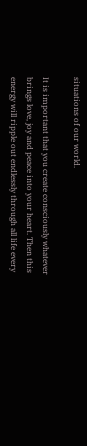situations of our world.

It is important that you create consciously whatever brings love, joy and peace into your heart. Then this energy will ripple out endlessly through all life every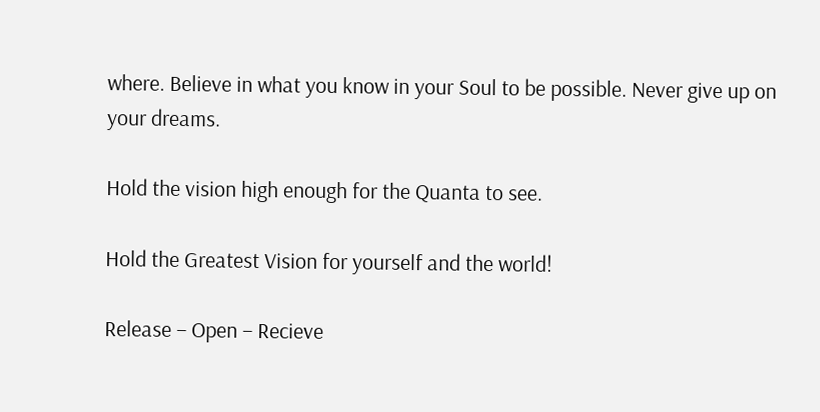where. Believe in what you know in your Soul to be possible. Never give up on your dreams.

Hold the vision high enough for the Quanta to see.

Hold the Greatest Vision for yourself and the world!

Release – Open – Recieve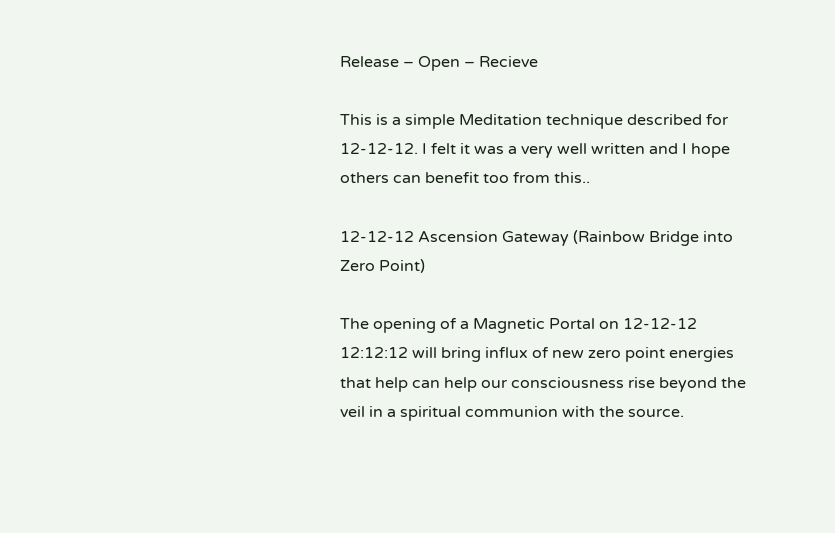Release – Open – Recieve

This is a simple Meditation technique described for 12-12-12. I felt it was a very well written and I hope others can benefit too from this..

12-12-12 Ascension Gateway (Rainbow Bridge into Zero Point)

The opening of a Magnetic Portal on 12-12-12 12:12:12 will bring influx of new zero point energies that help can help our consciousness rise beyond the veil in a spiritual communion with the source.